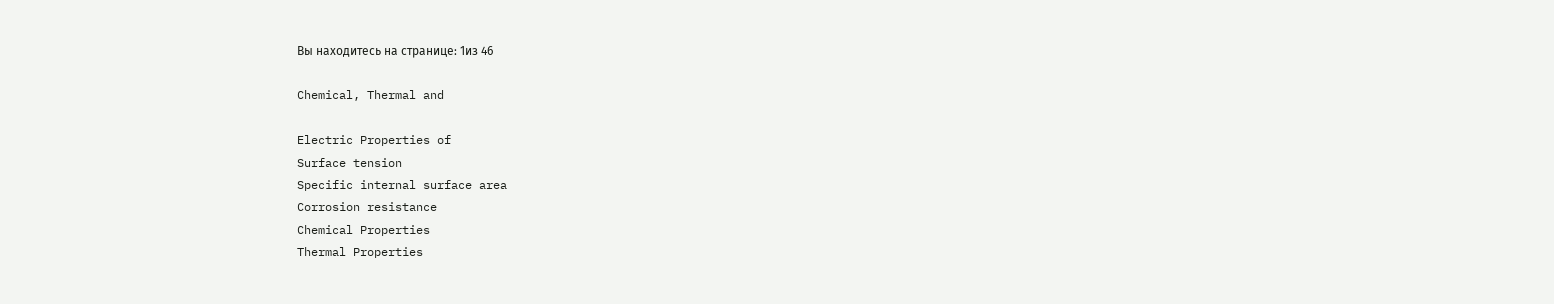Вы находитесь на странице: 1из 46

Chemical, Thermal and

Electric Properties of
Surface tension
Specific internal surface area
Corrosion resistance
Chemical Properties
Thermal Properties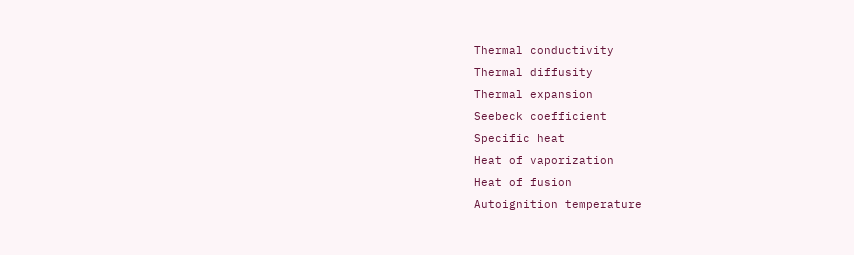Thermal conductivity
Thermal diffusity
Thermal expansion
Seebeck coefficient
Specific heat
Heat of vaporization
Heat of fusion
Autoignition temperature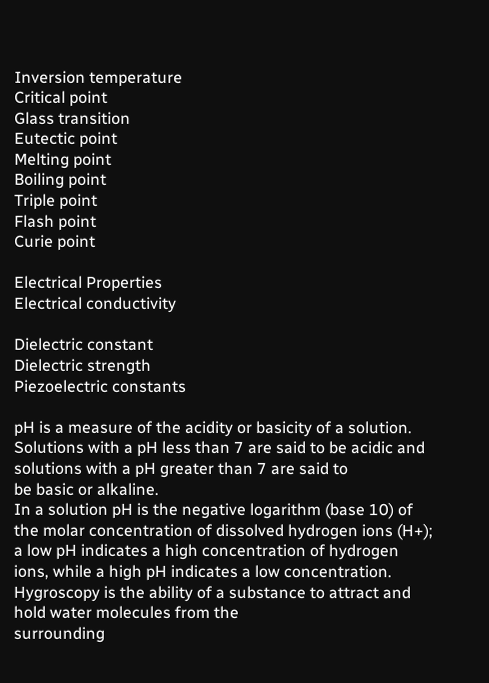Inversion temperature
Critical point
Glass transition
Eutectic point
Melting point
Boiling point
Triple point
Flash point
Curie point

Electrical Properties
Electrical conductivity

Dielectric constant
Dielectric strength
Piezoelectric constants

pH is a measure of the acidity or basicity of a solution.
Solutions with a pH less than 7 are said to be acidic and
solutions with a pH greater than 7 are said to
be basic or alkaline.
In a solution pH is the negative logarithm (base 10) of
the molar concentration of dissolved hydrogen ions (H+);
a low pH indicates a high concentration of hydrogen
ions, while a high pH indicates a low concentration.
Hygroscopy is the ability of a substance to attract and
hold water molecules from the
surrounding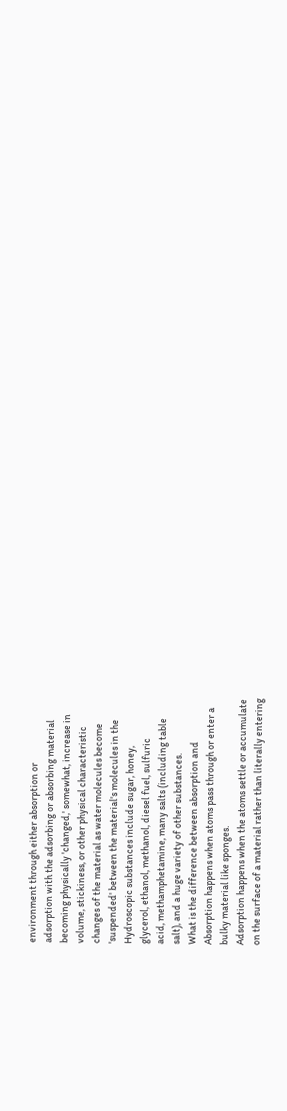environment through either absorption or
adsorption with the adsorbing or absorbing material
becoming physically 'changed,' somewhat, increase in
volume, stickiness, or other physical characteristic
changes of the material as water molecules become
'suspended' between the material's molecules in the
Hydroscopic substances include sugar, honey,
glycerol, ethanol, methanol, diesel fuel, sulfuric
acid, methamphetamine, many salts (including table
salt), and a huge variety of other substances.
What is the difference between absorption and
Absorption happens when atoms pass through or enter a
bulky material like sponges.
Adsorption happens when the atoms settle or accumulate
on the surface of a material rather than literally entering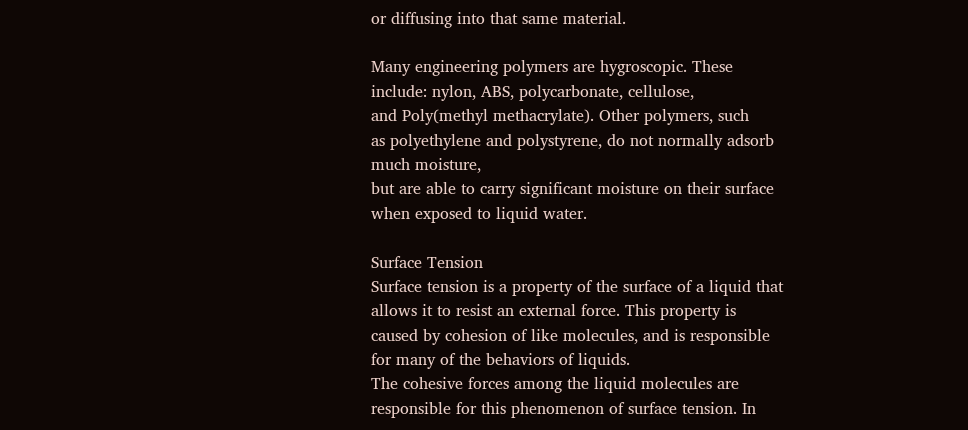or diffusing into that same material.

Many engineering polymers are hygroscopic. These
include: nylon, ABS, polycarbonate, cellulose,
and Poly(methyl methacrylate). Other polymers, such
as polyethylene and polystyrene, do not normally adsorb
much moisture,
but are able to carry significant moisture on their surface
when exposed to liquid water.

Surface Tension
Surface tension is a property of the surface of a liquid that
allows it to resist an external force. This property is
caused by cohesion of like molecules, and is responsible
for many of the behaviors of liquids.
The cohesive forces among the liquid molecules are
responsible for this phenomenon of surface tension. In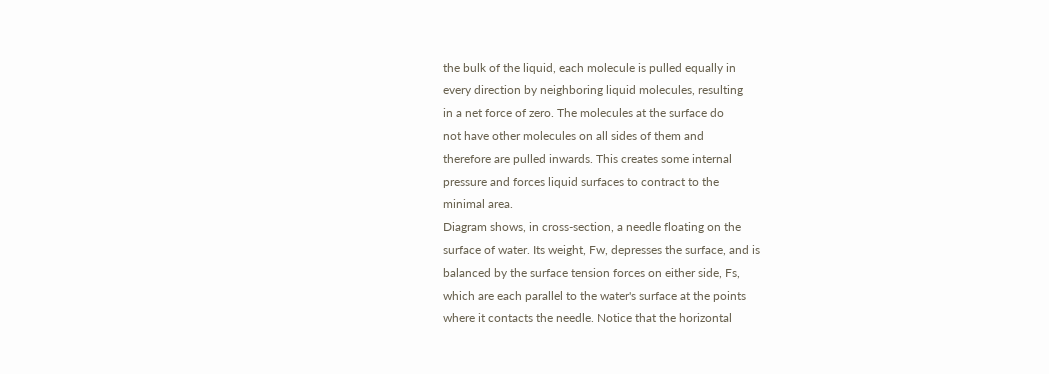the bulk of the liquid, each molecule is pulled equally in
every direction by neighboring liquid molecules, resulting
in a net force of zero. The molecules at the surface do
not have other molecules on all sides of them and
therefore are pulled inwards. This creates some internal
pressure and forces liquid surfaces to contract to the
minimal area.
Diagram shows, in cross-section, a needle floating on the
surface of water. Its weight, Fw, depresses the surface, and is
balanced by the surface tension forces on either side, Fs,
which are each parallel to the water's surface at the points
where it contacts the needle. Notice that the horizontal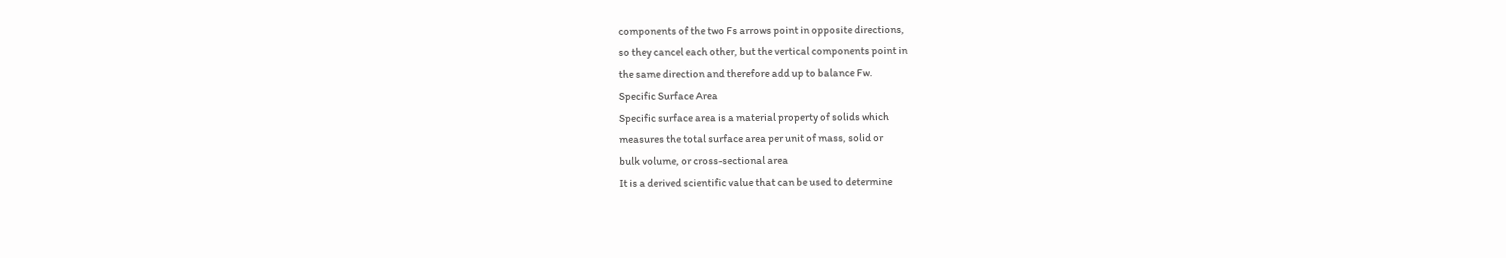components of the two Fs arrows point in opposite directions,
so they cancel each other, but the vertical components point in
the same direction and therefore add up to balance Fw.
Specific Surface Area
Specific surface area is a material property of solids which
measures the total surface area per unit of mass, solid or
bulk volume, or cross-sectional area
It is a derived scientific value that can be used to determine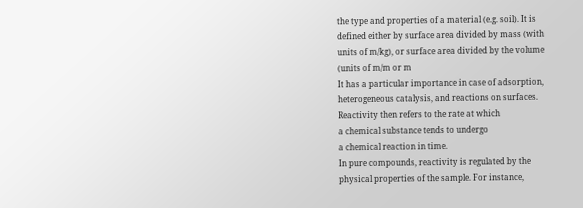the type and properties of a material (e.g. soil). It is
defined either by surface area divided by mass (with
units of m/kg), or surface area divided by the volume
(units of m/m or m
It has a particular importance in case of adsorption,
heterogeneous catalysis, and reactions on surfaces.
Reactivity then refers to the rate at which
a chemical substance tends to undergo
a chemical reaction in time.
In pure compounds, reactivity is regulated by the
physical properties of the sample. For instance,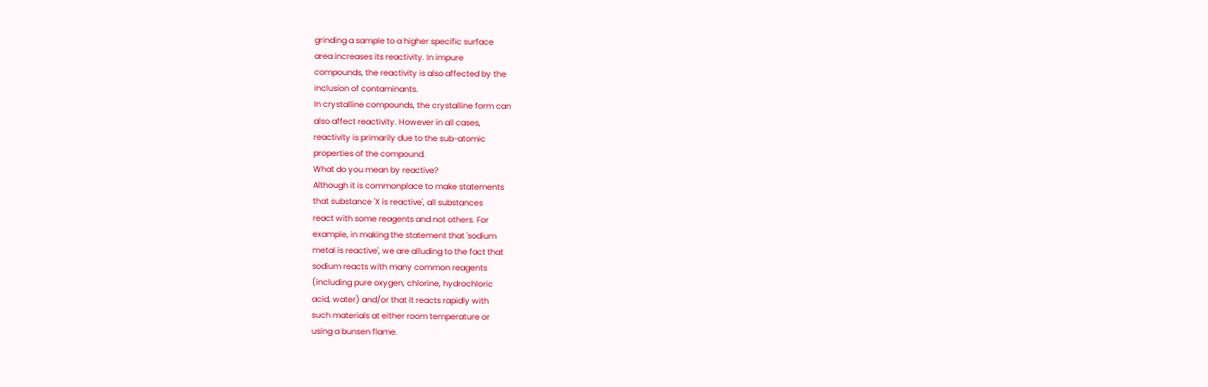grinding a sample to a higher specific surface
area increases its reactivity. In impure
compounds, the reactivity is also affected by the
inclusion of contaminants.
In crystalline compounds, the crystalline form can
also affect reactivity. However in all cases,
reactivity is primarily due to the sub-atomic
properties of the compound.
What do you mean by reactive?
Although it is commonplace to make statements
that substance 'X is reactive', all substances
react with some reagents and not others. For
example, in making the statement that 'sodium
metal is reactive', we are alluding to the fact that
sodium reacts with many common reagents
(including pure oxygen, chlorine, hydrochloric
acid, water) and/or that it reacts rapidly with
such materials at either room temperature or
using a bunsen flame.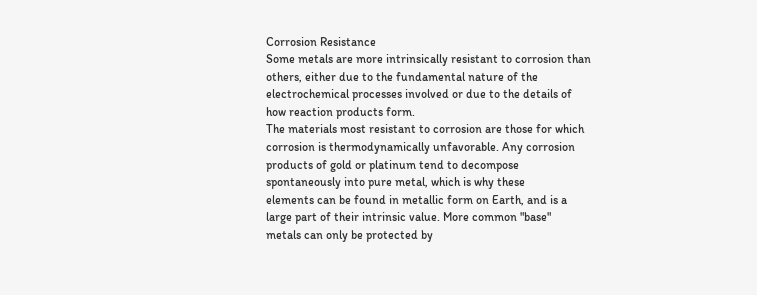Corrosion Resistance
Some metals are more intrinsically resistant to corrosion than
others, either due to the fundamental nature of the
electrochemical processes involved or due to the details of
how reaction products form.
The materials most resistant to corrosion are those for which
corrosion is thermodynamically unfavorable. Any corrosion
products of gold or platinum tend to decompose
spontaneously into pure metal, which is why these
elements can be found in metallic form on Earth, and is a
large part of their intrinsic value. More common "base"
metals can only be protected by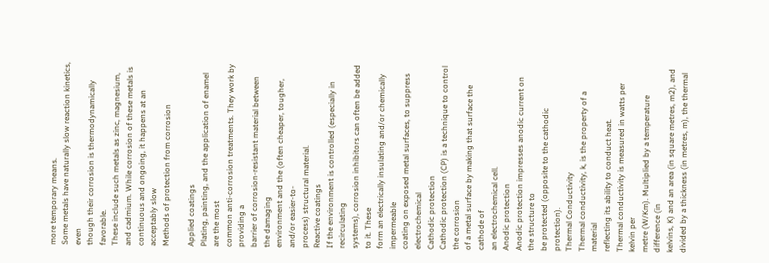more temporary means.
Some metals have naturally slow reaction kinetics, even
though their corrosion is thermodynamically favorable.
These include such metals as zinc, magnesium,
and cadmium. While corrosion of these metals is
continuous and ongoing, it happens at an acceptably slow
Methods of protection from corrosion

Applied coatings
Plating, painting, and the application of enamel are the most
common anti-corrosion treatments. They work by providing a
barrier of corrosion-resistant material between the damaging
environment and the (often cheaper, tougher, and/or easier-to-
process) structural material.
Reactive coatings
If the environment is controlled (especially in recirculating
systems), corrosion inhibitors can often be added to it. These
form an electrically insulating and/or chemically impermeable
coating on exposed metal surfaces, to suppress electrochemical
Cathodic protection
Cathodic protection (CP) is a technique to control the corrosion
of a metal surface by making that surface the cathode of
an electrochemical cell.
Anodic protection
Anodic protection impresses anodic current on the structure to
be protected (opposite to the cathodic protection).
Thermal Conductivity
Thermal conductivity, k, is the property of a material
reflecting its ability to conduct heat.
Thermal conductivity is measured in watts per kelvin per
metre (W/Km). Multiplied by a temperature difference (in
kelvins, K) and an area (in square metres, m2), and
divided by a thickness (in metres, m), the thermal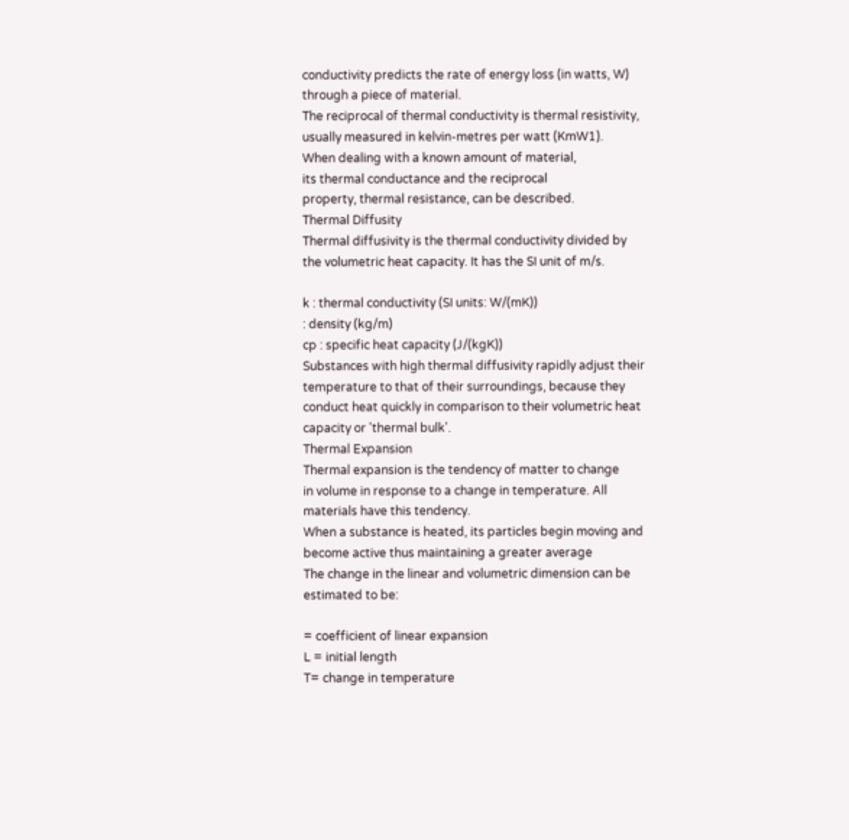conductivity predicts the rate of energy loss (in watts, W)
through a piece of material.
The reciprocal of thermal conductivity is thermal resistivity,
usually measured in kelvin-metres per watt (KmW1).
When dealing with a known amount of material,
its thermal conductance and the reciprocal
property, thermal resistance, can be described.
Thermal Diffusity
Thermal diffusivity is the thermal conductivity divided by
the volumetric heat capacity. It has the SI unit of m/s.

k : thermal conductivity (SI units: W/(mK))
: density (kg/m)
cp : specific heat capacity (J/(kgK))
Substances with high thermal diffusivity rapidly adjust their
temperature to that of their surroundings, because they
conduct heat quickly in comparison to their volumetric heat
capacity or 'thermal bulk'.
Thermal Expansion
Thermal expansion is the tendency of matter to change
in volume in response to a change in temperature. All
materials have this tendency.
When a substance is heated, its particles begin moving and
become active thus maintaining a greater average
The change in the linear and volumetric dimension can be
estimated to be:

= coefficient of linear expansion
L = initial length
T= change in temperature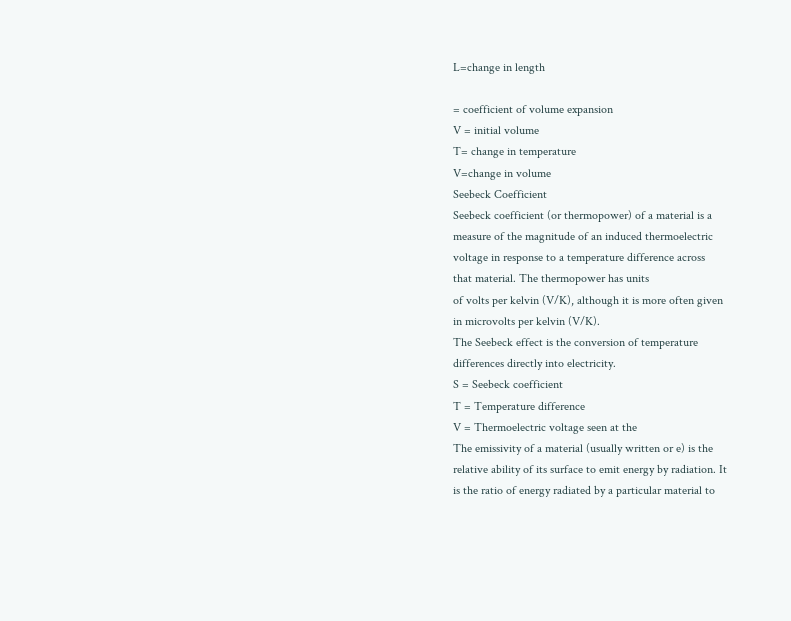L=change in length

= coefficient of volume expansion
V = initial volume
T= change in temperature
V=change in volume
Seebeck Coefficient
Seebeck coefficient (or thermopower) of a material is a
measure of the magnitude of an induced thermoelectric
voltage in response to a temperature difference across
that material. The thermopower has units
of volts per kelvin (V/K), although it is more often given
in microvolts per kelvin (V/K).
The Seebeck effect is the conversion of temperature
differences directly into electricity.
S = Seebeck coefficient
T = Temperature difference
V = Thermoelectric voltage seen at the
The emissivity of a material (usually written or e) is the
relative ability of its surface to emit energy by radiation. It
is the ratio of energy radiated by a particular material to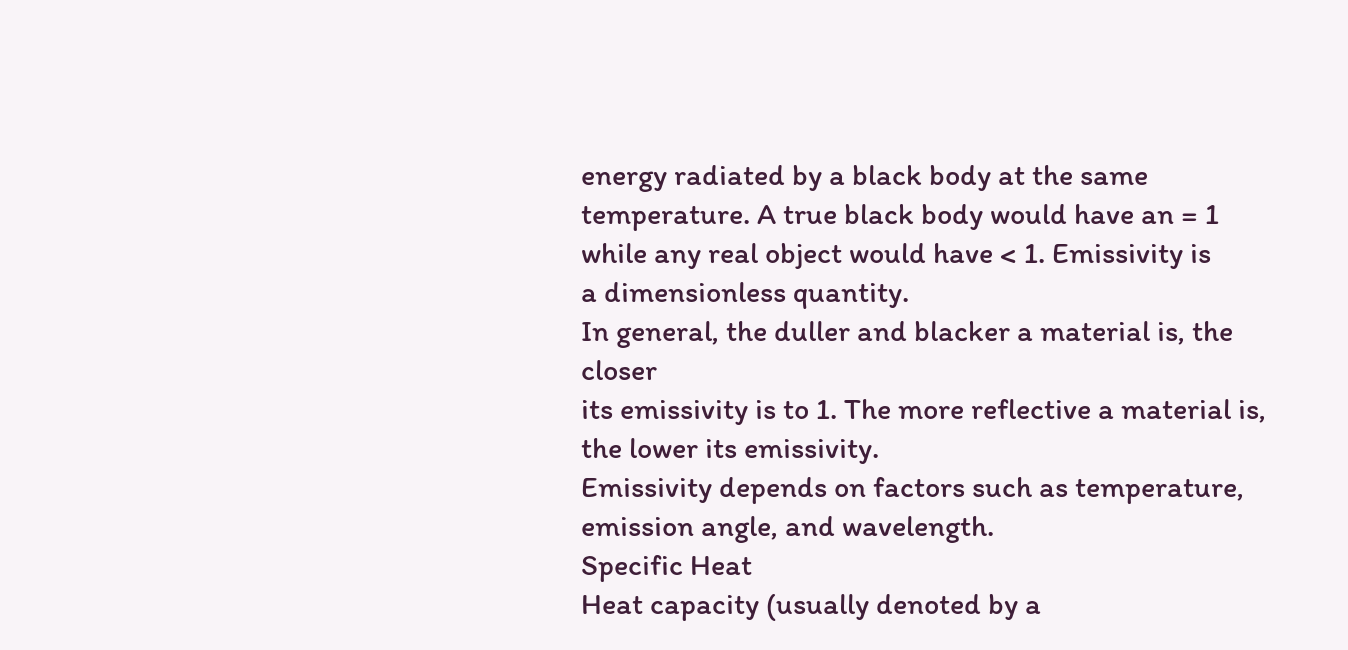energy radiated by a black body at the same
temperature. A true black body would have an = 1
while any real object would have < 1. Emissivity is
a dimensionless quantity.
In general, the duller and blacker a material is, the closer
its emissivity is to 1. The more reflective a material is,
the lower its emissivity.
Emissivity depends on factors such as temperature,
emission angle, and wavelength.
Specific Heat
Heat capacity (usually denoted by a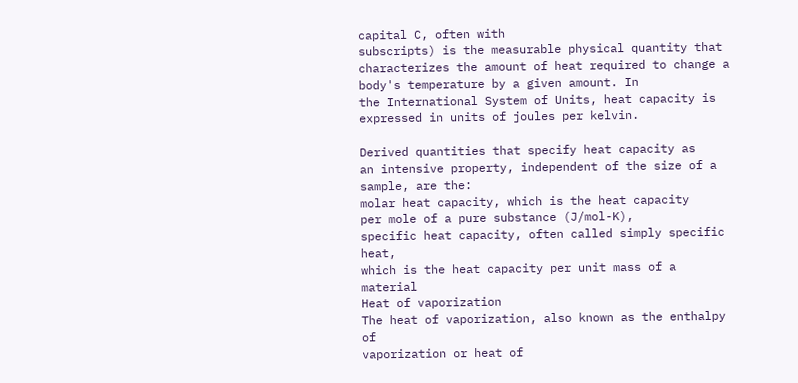capital C, often with
subscripts) is the measurable physical quantity that
characterizes the amount of heat required to change a
body's temperature by a given amount. In
the International System of Units, heat capacity is
expressed in units of joules per kelvin.

Derived quantities that specify heat capacity as
an intensive property, independent of the size of a
sample, are the:
molar heat capacity, which is the heat capacity
per mole of a pure substance (J/mol-K),
specific heat capacity, often called simply specific heat,
which is the heat capacity per unit mass of a material
Heat of vaporization
The heat of vaporization, also known as the enthalpy of
vaporization or heat of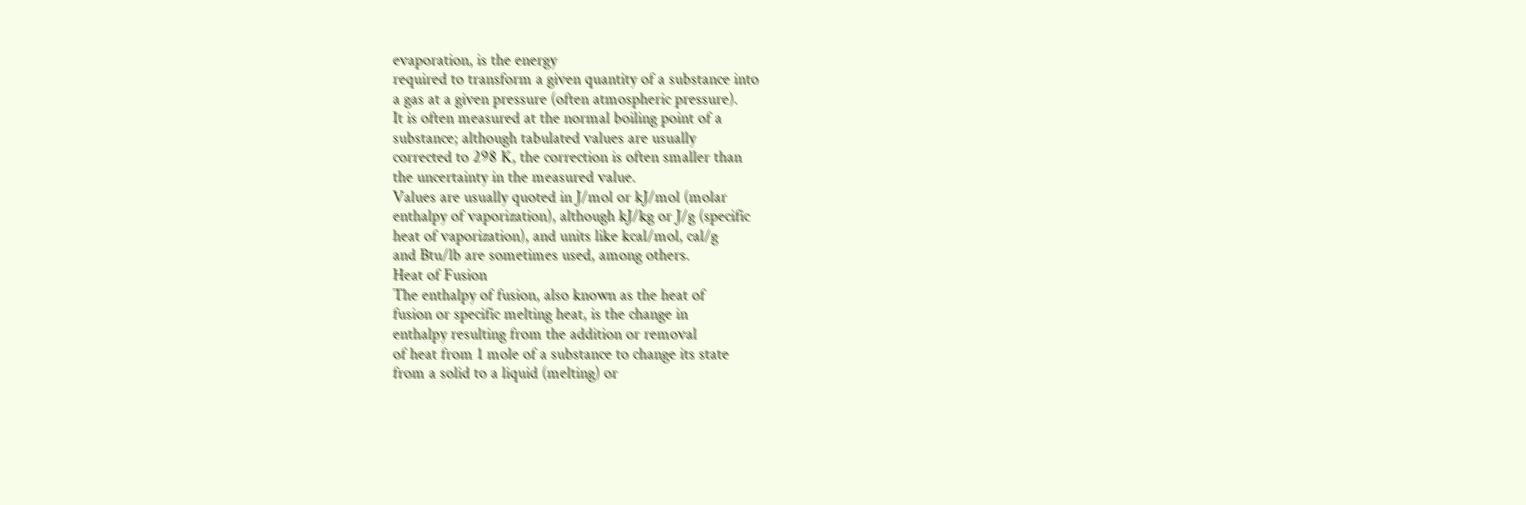evaporation, is the energy
required to transform a given quantity of a substance into
a gas at a given pressure (often atmospheric pressure).
It is often measured at the normal boiling point of a
substance; although tabulated values are usually
corrected to 298 K, the correction is often smaller than
the uncertainty in the measured value.
Values are usually quoted in J/mol or kJ/mol (molar
enthalpy of vaporization), although kJ/kg or J/g (specific
heat of vaporization), and units like kcal/mol, cal/g
and Btu/lb are sometimes used, among others.
Heat of Fusion
The enthalpy of fusion, also known as the heat of
fusion or specific melting heat, is the change in
enthalpy resulting from the addition or removal
of heat from 1 mole of a substance to change its state
from a solid to a liquid (melting) or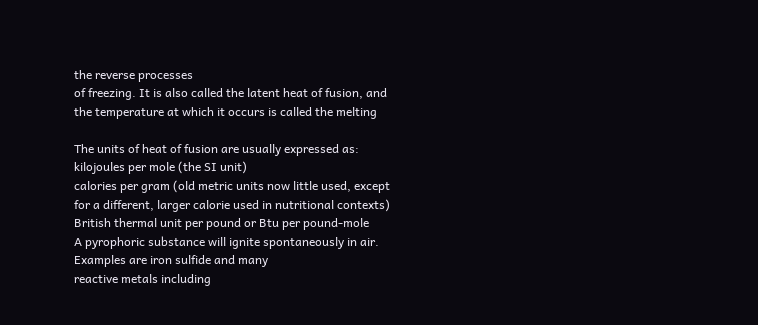the reverse processes
of freezing. It is also called the latent heat of fusion, and
the temperature at which it occurs is called the melting

The units of heat of fusion are usually expressed as:
kilojoules per mole (the SI unit)
calories per gram (old metric units now little used, except
for a different, larger calorie used in nutritional contexts)
British thermal unit per pound or Btu per pound-mole
A pyrophoric substance will ignite spontaneously in air.
Examples are iron sulfide and many
reactive metals including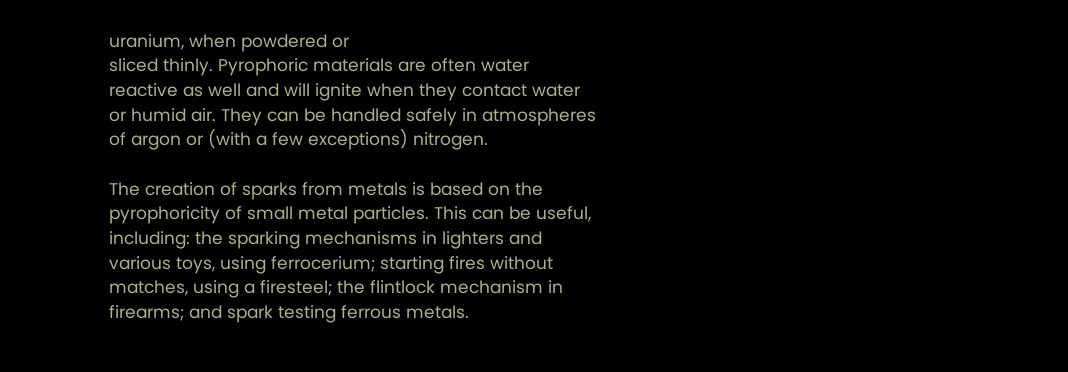uranium, when powdered or
sliced thinly. Pyrophoric materials are often water
reactive as well and will ignite when they contact water
or humid air. They can be handled safely in atmospheres
of argon or (with a few exceptions) nitrogen.

The creation of sparks from metals is based on the
pyrophoricity of small metal particles. This can be useful,
including: the sparking mechanisms in lighters and
various toys, using ferrocerium; starting fires without
matches, using a firesteel; the flintlock mechanism in
firearms; and spark testing ferrous metals.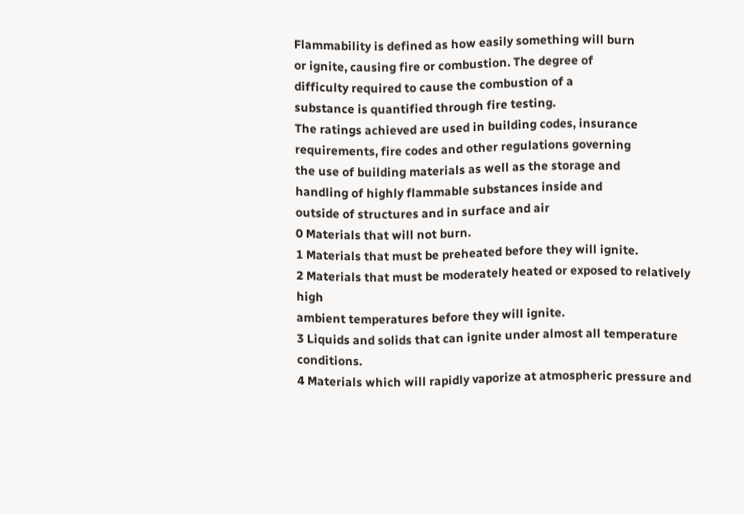Flammability is defined as how easily something will burn
or ignite, causing fire or combustion. The degree of
difficulty required to cause the combustion of a
substance is quantified through fire testing.
The ratings achieved are used in building codes, insurance
requirements, fire codes and other regulations governing
the use of building materials as well as the storage and
handling of highly flammable substances inside and
outside of structures and in surface and air
0 Materials that will not burn.
1 Materials that must be preheated before they will ignite.
2 Materials that must be moderately heated or exposed to relatively high
ambient temperatures before they will ignite.
3 Liquids and solids that can ignite under almost all temperature conditions.
4 Materials which will rapidly vaporize at atmospheric pressure and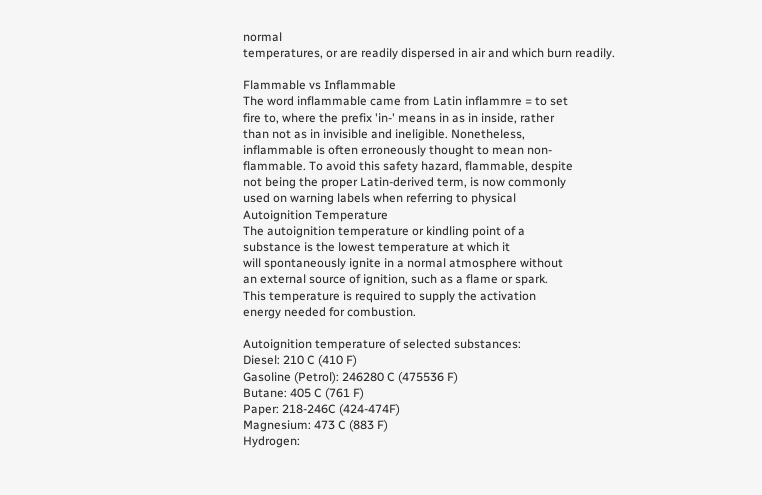normal
temperatures, or are readily dispersed in air and which burn readily.

Flammable vs Inflammable
The word inflammable came from Latin inflammre = to set
fire to, where the prefix 'in-' means in as in inside, rather
than not as in invisible and ineligible. Nonetheless,
inflammable is often erroneously thought to mean non-
flammable. To avoid this safety hazard, flammable, despite
not being the proper Latin-derived term, is now commonly
used on warning labels when referring to physical
Autoignition Temperature
The autoignition temperature or kindling point of a
substance is the lowest temperature at which it
will spontaneously ignite in a normal atmosphere without
an external source of ignition, such as a flame or spark.
This temperature is required to supply the activation
energy needed for combustion.

Autoignition temperature of selected substances:
Diesel: 210 C (410 F)
Gasoline (Petrol): 246280 C (475536 F)
Butane: 405 C (761 F)
Paper: 218-246C (424-474F)
Magnesium: 473 C (883 F)
Hydrogen: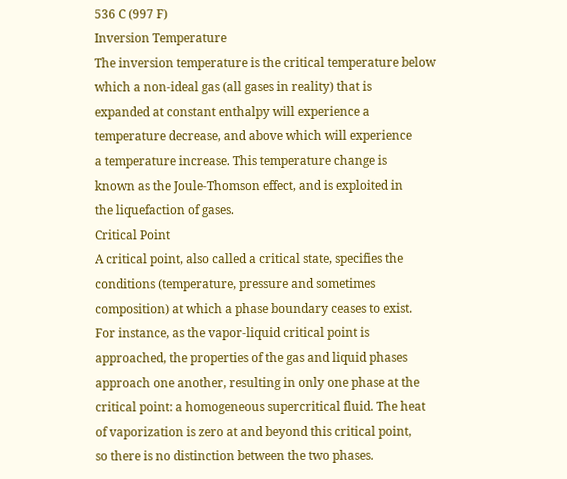536 C (997 F)
Inversion Temperature
The inversion temperature is the critical temperature below
which a non-ideal gas (all gases in reality) that is
expanded at constant enthalpy will experience a
temperature decrease, and above which will experience
a temperature increase. This temperature change is
known as the Joule-Thomson effect, and is exploited in
the liquefaction of gases.
Critical Point
A critical point, also called a critical state, specifies the
conditions (temperature, pressure and sometimes
composition) at which a phase boundary ceases to exist.
For instance, as the vapor-liquid critical point is
approached, the properties of the gas and liquid phases
approach one another, resulting in only one phase at the
critical point: a homogeneous supercritical fluid. The heat
of vaporization is zero at and beyond this critical point,
so there is no distinction between the two phases.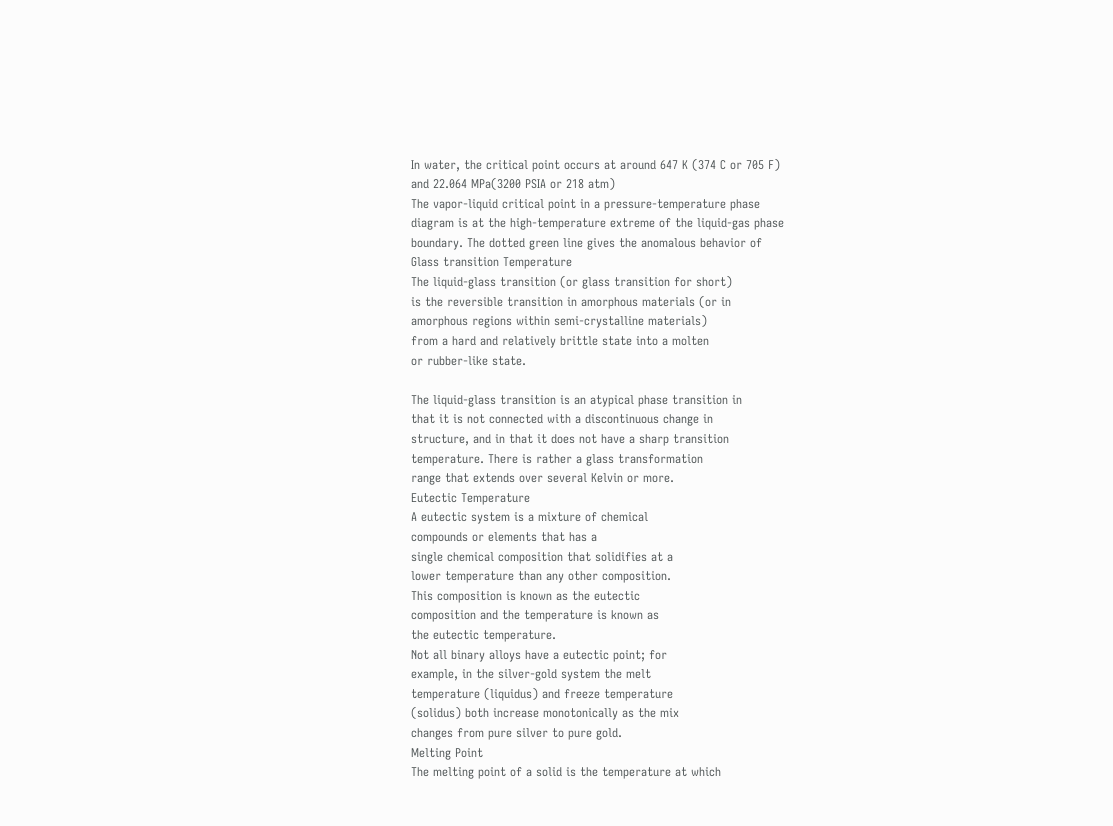In water, the critical point occurs at around 647 K (374 C or 705 F)
and 22.064 MPa(3200 PSIA or 218 atm)
The vapor-liquid critical point in a pressure-temperature phase
diagram is at the high-temperature extreme of the liquid-gas phase
boundary. The dotted green line gives the anomalous behavior of
Glass transition Temperature
The liquid-glass transition (or glass transition for short)
is the reversible transition in amorphous materials (or in
amorphous regions within semi-crystalline materials)
from a hard and relatively brittle state into a molten
or rubber-like state.

The liquid-glass transition is an atypical phase transition in
that it is not connected with a discontinuous change in
structure, and in that it does not have a sharp transition
temperature. There is rather a glass transformation
range that extends over several Kelvin or more.
Eutectic Temperature
A eutectic system is a mixture of chemical
compounds or elements that has a
single chemical composition that solidifies at a
lower temperature than any other composition.
This composition is known as the eutectic
composition and the temperature is known as
the eutectic temperature.
Not all binary alloys have a eutectic point; for
example, in the silver-gold system the melt
temperature (liquidus) and freeze temperature
(solidus) both increase monotonically as the mix
changes from pure silver to pure gold.
Melting Point
The melting point of a solid is the temperature at which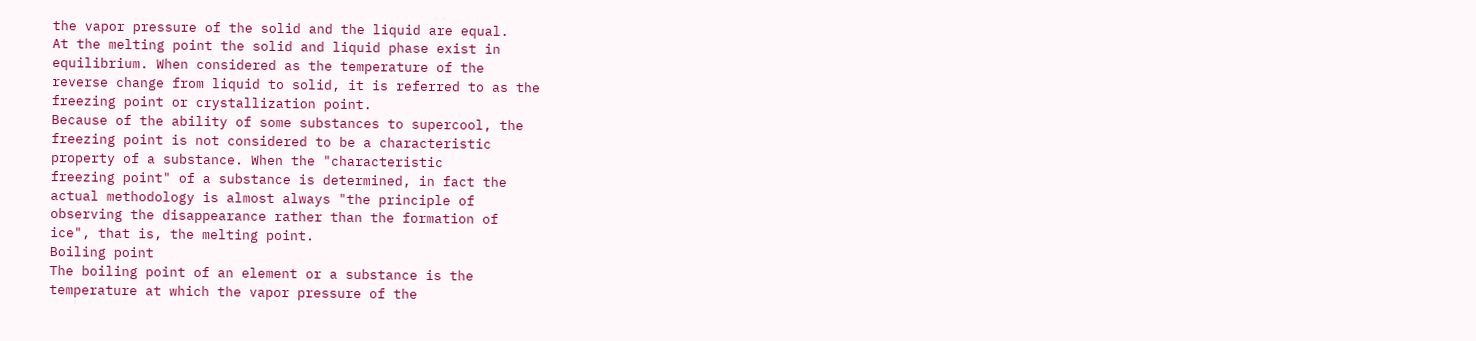the vapor pressure of the solid and the liquid are equal.
At the melting point the solid and liquid phase exist in
equilibrium. When considered as the temperature of the
reverse change from liquid to solid, it is referred to as the
freezing point or crystallization point.
Because of the ability of some substances to supercool, the
freezing point is not considered to be a characteristic
property of a substance. When the "characteristic
freezing point" of a substance is determined, in fact the
actual methodology is almost always "the principle of
observing the disappearance rather than the formation of
ice", that is, the melting point.
Boiling point
The boiling point of an element or a substance is the
temperature at which the vapor pressure of the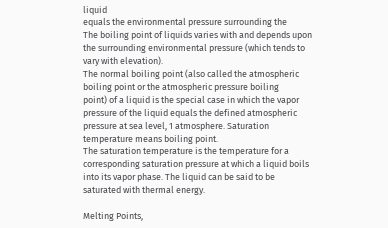liquid
equals the environmental pressure surrounding the
The boiling point of liquids varies with and depends upon
the surrounding environmental pressure (which tends to
vary with elevation).
The normal boiling point (also called the atmospheric
boiling point or the atmospheric pressure boiling
point) of a liquid is the special case in which the vapor
pressure of the liquid equals the defined atmospheric
pressure at sea level, 1 atmosphere. Saturation
temperature means boiling point.
The saturation temperature is the temperature for a
corresponding saturation pressure at which a liquid boils
into its vapor phase. The liquid can be said to be
saturated with thermal energy.

Melting Points,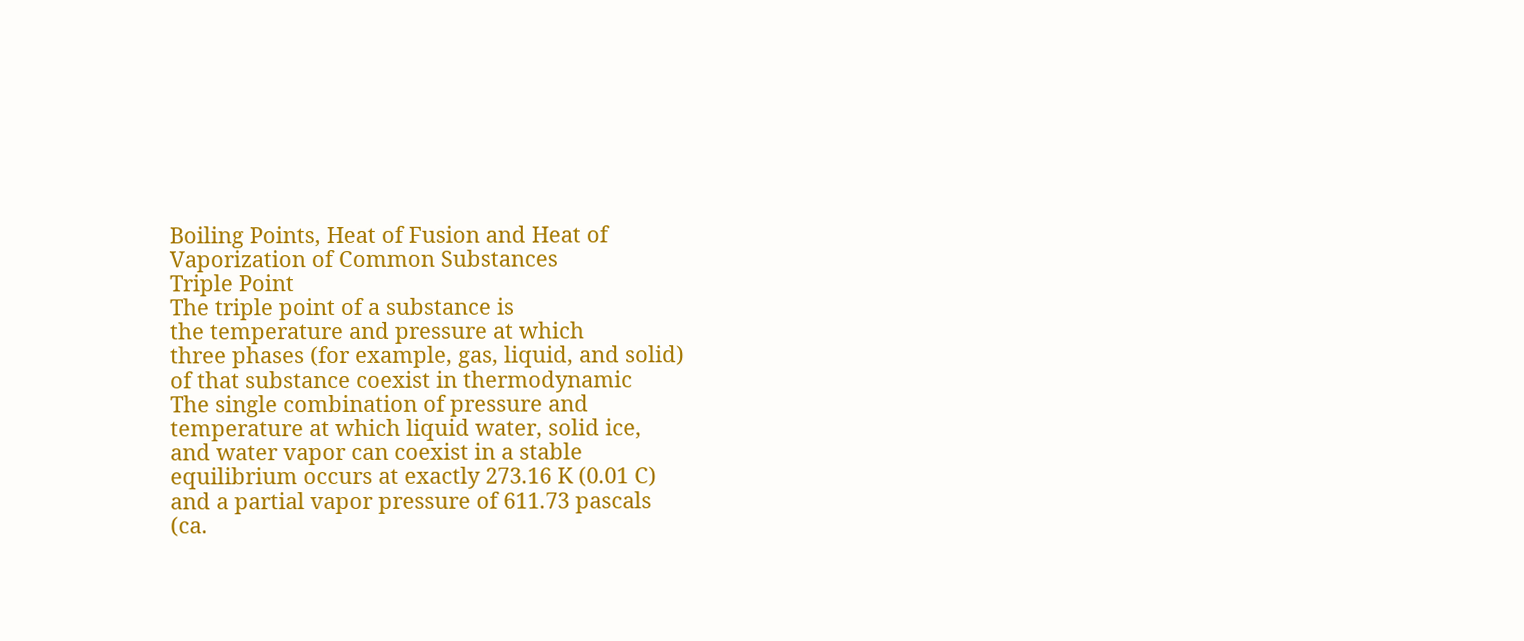Boiling Points, Heat of Fusion and Heat of
Vaporization of Common Substances
Triple Point
The triple point of a substance is
the temperature and pressure at which
three phases (for example, gas, liquid, and solid)
of that substance coexist in thermodynamic
The single combination of pressure and
temperature at which liquid water, solid ice,
and water vapor can coexist in a stable
equilibrium occurs at exactly 273.16 K (0.01 C)
and a partial vapor pressure of 611.73 pascals
(ca.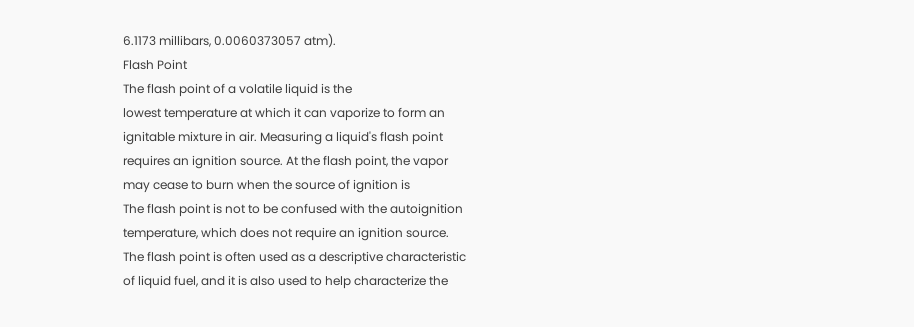6.1173 millibars, 0.0060373057 atm).
Flash Point
The flash point of a volatile liquid is the
lowest temperature at which it can vaporize to form an
ignitable mixture in air. Measuring a liquid's flash point
requires an ignition source. At the flash point, the vapor
may cease to burn when the source of ignition is
The flash point is not to be confused with the autoignition
temperature, which does not require an ignition source.
The flash point is often used as a descriptive characteristic
of liquid fuel, and it is also used to help characterize the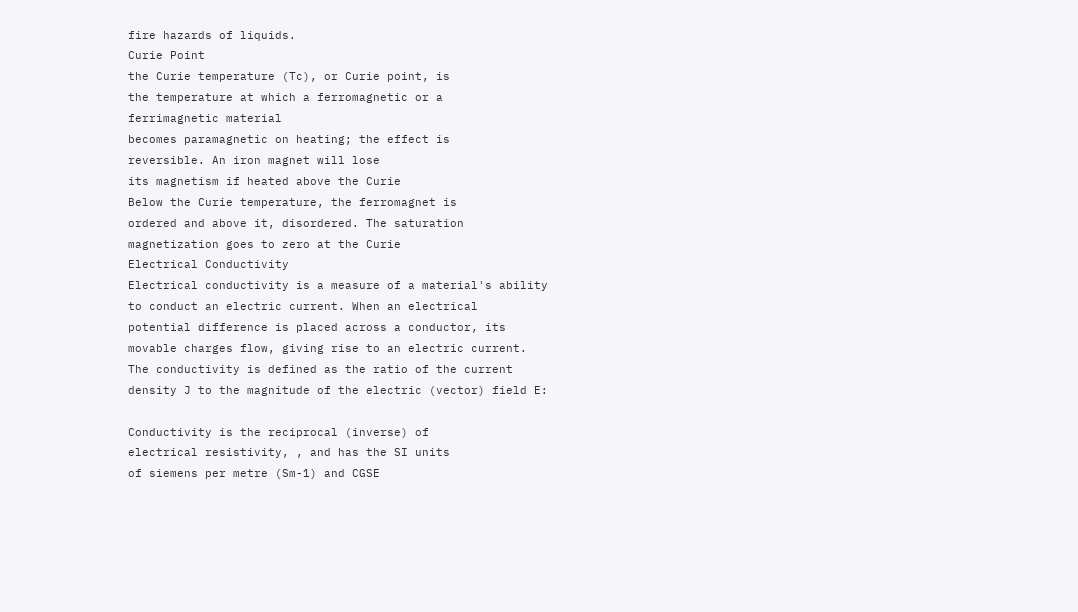fire hazards of liquids.
Curie Point
the Curie temperature (Tc), or Curie point, is
the temperature at which a ferromagnetic or a
ferrimagnetic material
becomes paramagnetic on heating; the effect is
reversible. An iron magnet will lose
its magnetism if heated above the Curie
Below the Curie temperature, the ferromagnet is
ordered and above it, disordered. The saturation
magnetization goes to zero at the Curie
Electrical Conductivity
Electrical conductivity is a measure of a material's ability
to conduct an electric current. When an electrical
potential difference is placed across a conductor, its
movable charges flow, giving rise to an electric current.
The conductivity is defined as the ratio of the current
density J to the magnitude of the electric (vector) field E:

Conductivity is the reciprocal (inverse) of
electrical resistivity, , and has the SI units
of siemens per metre (Sm-1) and CGSE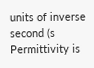units of inverse second (s
Permittivity is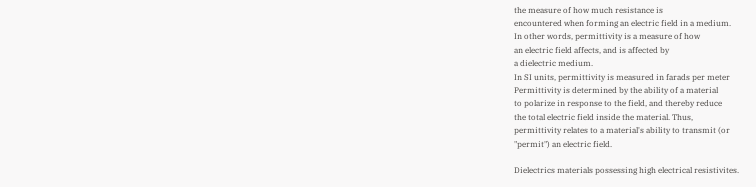the measure of how much resistance is
encountered when forming an electric field in a medium.
In other words, permittivity is a measure of how
an electric field affects, and is affected by
a dielectric medium.
In SI units, permittivity is measured in farads per meter
Permittivity is determined by the ability of a material
to polarize in response to the field, and thereby reduce
the total electric field inside the material. Thus,
permittivity relates to a material's ability to transmit (or
"permit") an electric field.

Dielectrics materials possessing high electrical resistivites.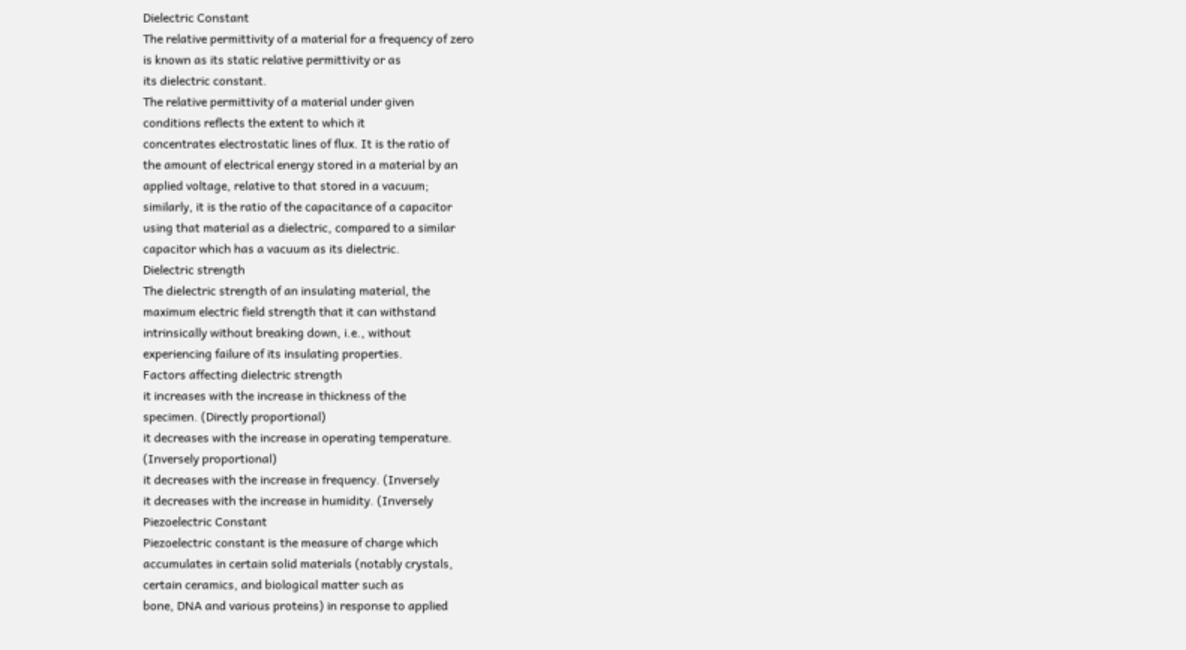Dielectric Constant
The relative permittivity of a material for a frequency of zero
is known as its static relative permittivity or as
its dielectric constant.
The relative permittivity of a material under given
conditions reflects the extent to which it
concentrates electrostatic lines of flux. It is the ratio of
the amount of electrical energy stored in a material by an
applied voltage, relative to that stored in a vacuum;
similarly, it is the ratio of the capacitance of a capacitor
using that material as a dielectric, compared to a similar
capacitor which has a vacuum as its dielectric.
Dielectric strength
The dielectric strength of an insulating material, the
maximum electric field strength that it can withstand
intrinsically without breaking down, i.e., without
experiencing failure of its insulating properties.
Factors affecting dielectric strength
it increases with the increase in thickness of the
specimen. (Directly proportional)
it decreases with the increase in operating temperature.
(Inversely proportional)
it decreases with the increase in frequency. (Inversely
it decreases with the increase in humidity. (Inversely
Piezoelectric Constant
Piezoelectric constant is the measure of charge which
accumulates in certain solid materials (notably crystals,
certain ceramics, and biological matter such as
bone, DNA and various proteins) in response to applied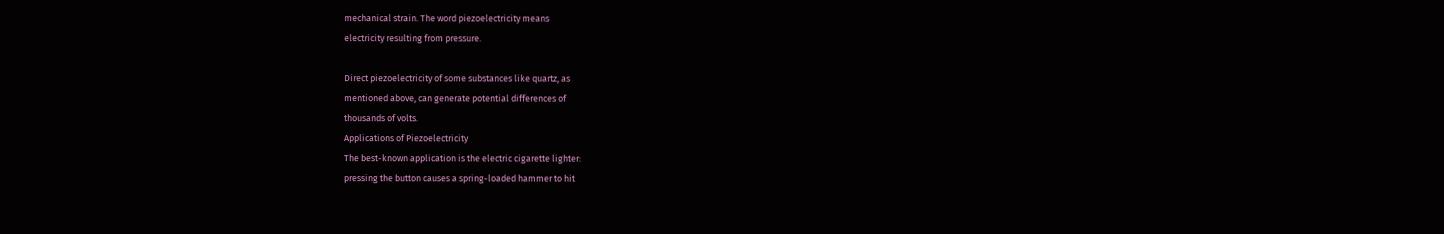mechanical strain. The word piezoelectricity means
electricity resulting from pressure.

Direct piezoelectricity of some substances like quartz, as
mentioned above, can generate potential differences of
thousands of volts.
Applications of Piezoelectricity
The best-known application is the electric cigarette lighter:
pressing the button causes a spring-loaded hammer to hit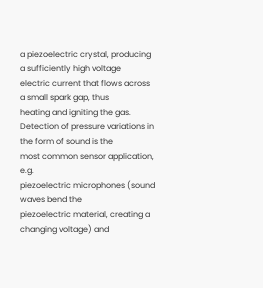a piezoelectric crystal, producing a sufficiently high voltage
electric current that flows across a small spark gap, thus
heating and igniting the gas.
Detection of pressure variations in the form of sound is the
most common sensor application, e.g.
piezoelectric microphones (sound waves bend the
piezoelectric material, creating a changing voltage) and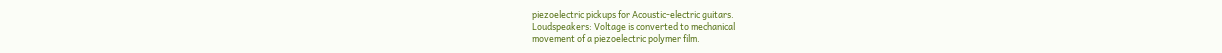piezoelectric pickups for Acoustic-electric guitars.
Loudspeakers: Voltage is converted to mechanical
movement of a piezoelectric polymer film.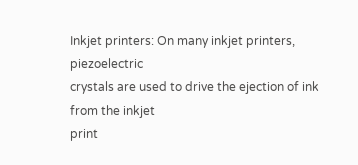Inkjet printers: On many inkjet printers, piezoelectric
crystals are used to drive the ejection of ink from the inkjet
print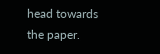head towards the paper.